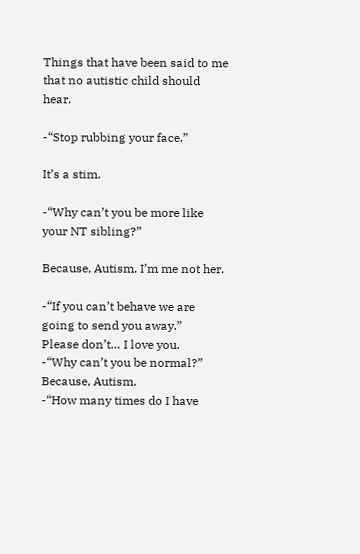Things that have been said to me that no autistic child should hear.

-“Stop rubbing your face.”

It’s a stim.

-“Why can’t you be more like your NT sibling?”

Because, Autism. I’m me not her.

-“If you can’t behave we are going to send you away.”
Please don’t… I love you.
-“Why can’t you be normal?”
Because, Autism.
-“How many times do I have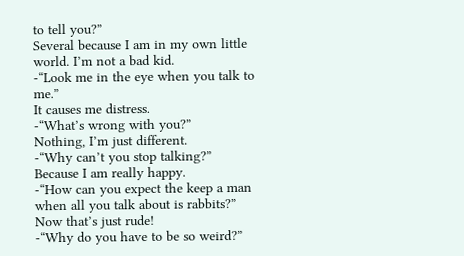to tell you?”
Several because I am in my own little world. I’m not a bad kid.
-“Look me in the eye when you talk to me.”
It causes me distress.
-“What’s wrong with you?”
Nothing, I’m just different.
-“Why can’t you stop talking?”
Because I am really happy.
-“How can you expect the keep a man when all you talk about is rabbits?”
Now that’s just rude!
-“Why do you have to be so weird?”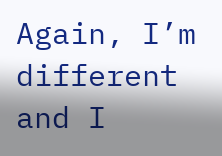Again, I’m different and I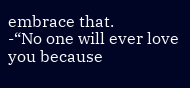embrace that.
-“No one will ever love you because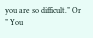you are so difficult.” Or ” You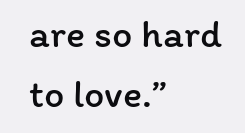are so hard to love.”